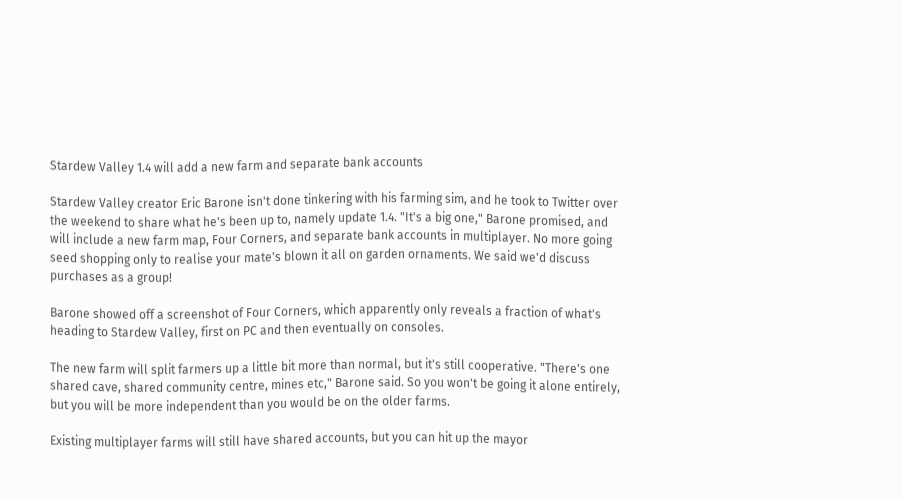Stardew Valley 1.4 will add a new farm and separate bank accounts

Stardew Valley creator Eric Barone isn't done tinkering with his farming sim, and he took to Twitter over the weekend to share what he's been up to, namely update 1.4. "It's a big one," Barone promised, and will include a new farm map, Four Corners, and separate bank accounts in multiplayer. No more going seed shopping only to realise your mate's blown it all on garden ornaments. We said we'd discuss purchases as a group!

Barone showed off a screenshot of Four Corners, which apparently only reveals a fraction of what's heading to Stardew Valley, first on PC and then eventually on consoles.

The new farm will split farmers up a little bit more than normal, but it's still cooperative. "There's one shared cave, shared community centre, mines etc," Barone said. So you won't be going it alone entirely, but you will be more independent than you would be on the older farms.

Existing multiplayer farms will still have shared accounts, but you can hit up the mayor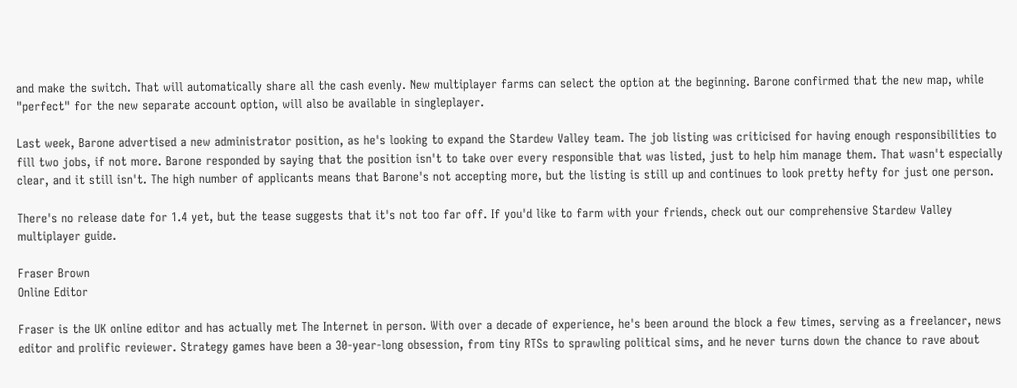and make the switch. That will automatically share all the cash evenly. New multiplayer farms can select the option at the beginning. Barone confirmed that the new map, while "perfect" for the new separate account option, will also be available in singleplayer.

Last week, Barone advertised a new administrator position, as he's looking to expand the Stardew Valley team. The job listing was criticised for having enough responsibilities to fill two jobs, if not more. Barone responded by saying that the position isn't to take over every responsible that was listed, just to help him manage them. That wasn't especially clear, and it still isn't. The high number of applicants means that Barone's not accepting more, but the listing is still up and continues to look pretty hefty for just one person.

There's no release date for 1.4 yet, but the tease suggests that it's not too far off. If you'd like to farm with your friends, check out our comprehensive Stardew Valley multiplayer guide.

Fraser Brown
Online Editor

Fraser is the UK online editor and has actually met The Internet in person. With over a decade of experience, he's been around the block a few times, serving as a freelancer, news editor and prolific reviewer. Strategy games have been a 30-year-long obsession, from tiny RTSs to sprawling political sims, and he never turns down the chance to rave about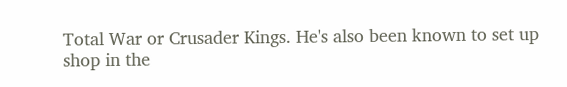Total War or Crusader Kings. He's also been known to set up shop in the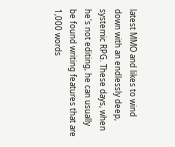latest MMO and likes to wind down with an endlessly deep, systemic RPG. These days, when he's not editing, he can usually be found writing features that are 1,000 words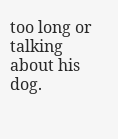too long or talking about his dog.